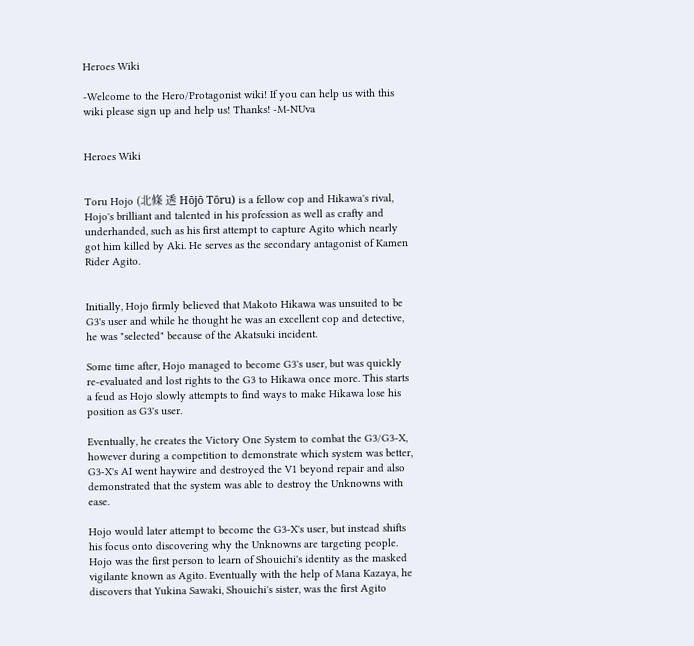Heroes Wiki

-Welcome to the Hero/Protagonist wiki! If you can help us with this wiki please sign up and help us! Thanks! -M-NUva


Heroes Wiki


Toru Hojo (北條 透 Hōjō Tōru) is a fellow cop and Hikawa's rival, Hojo's brilliant and talented in his profession as well as crafty and underhanded, such as his first attempt to capture Agito which nearly got him killed by Aki. He serves as the secondary antagonist of Kamen Rider Agito.


Initially, Hojo firmly believed that Makoto Hikawa was unsuited to be G3's user and while he thought he was an excellent cop and detective, he was "selected" because of the Akatsuki incident.

Some time after, Hojo managed to become G3's user, but was quickly re-evaluated and lost rights to the G3 to Hikawa once more. This starts a feud as Hojo slowly attempts to find ways to make Hikawa lose his position as G3's user.

Eventually, he creates the Victory One System to combat the G3/G3-X, however during a competition to demonstrate which system was better, G3-X's AI went haywire and destroyed the V1 beyond repair and also demonstrated that the system was able to destroy the Unknowns with ease.

Hojo would later attempt to become the G3-X's user, but instead shifts his focus onto discovering why the Unknowns are targeting people. Hojo was the first person to learn of Shouichi's identity as the masked vigilante known as Agito. Eventually with the help of Mana Kazaya, he discovers that Yukina Sawaki, Shouichi's sister, was the first Agito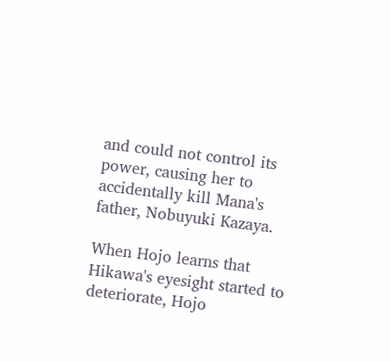and could not control its power, causing her to accidentally kill Mana's father, Nobuyuki Kazaya.

When Hojo learns that Hikawa's eyesight started to deteriorate, Hojo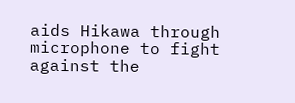aids Hikawa through microphone to fight against the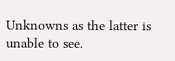Unknowns as the latter is unable to see.